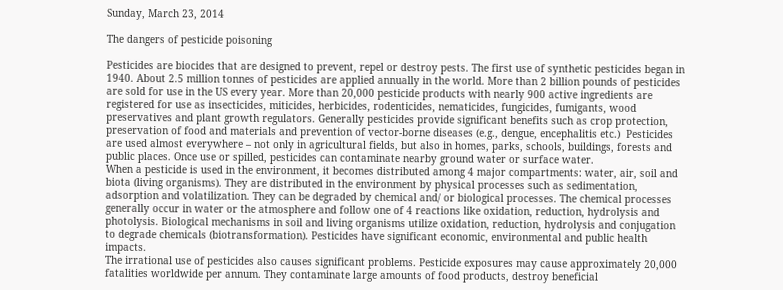Sunday, March 23, 2014

The dangers of pesticide poisoning

Pesticides are biocides that are designed to prevent, repel or destroy pests. The first use of synthetic pesticides began in 1940. About 2.5 million tonnes of pesticides are applied annually in the world. More than 2 billion pounds of pesticides are sold for use in the US every year. More than 20,000 pesticide products with nearly 900 active ingredients are registered for use as insecticides, miticides, herbicides, rodenticides, nematicides, fungicides, fumigants, wood preservatives and plant growth regulators. Generally pesticides provide significant benefits such as crop protection, preservation of food and materials and prevention of vector-borne diseases (e.g., dengue, encephalitis etc.)  Pesticides are used almost everywhere – not only in agricultural fields, but also in homes, parks, schools, buildings, forests and public places. Once use or spilled, pesticides can contaminate nearby ground water or surface water.
When a pesticide is used in the environment, it becomes distributed among 4 major compartments: water, air, soil and biota (living organisms). They are distributed in the environment by physical processes such as sedimentation, adsorption and volatilization. They can be degraded by chemical and/ or biological processes. The chemical processes generally occur in water or the atmosphere and follow one of 4 reactions like oxidation, reduction, hydrolysis and photolysis. Biological mechanisms in soil and living organisms utilize oxidation, reduction, hydrolysis and conjugation to degrade chemicals (biotransformation). Pesticides have significant economic, environmental and public health impacts.
The irrational use of pesticides also causes significant problems. Pesticide exposures may cause approximately 20,000 fatalities worldwide per annum. They contaminate large amounts of food products, destroy beneficial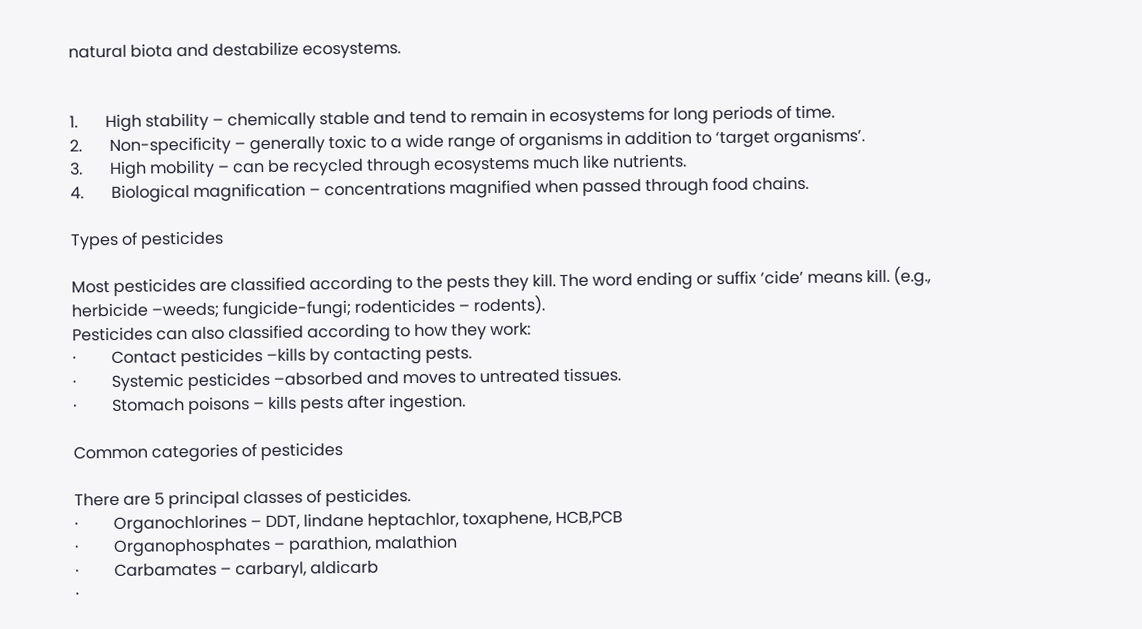natural biota and destabilize ecosystems.


1.       High stability – chemically stable and tend to remain in ecosystems for long periods of time.
2.       Non-specificity – generally toxic to a wide range of organisms in addition to ‘target organisms’.
3.       High mobility – can be recycled through ecosystems much like nutrients.
4.       Biological magnification – concentrations magnified when passed through food chains.

Types of pesticides

Most pesticides are classified according to the pests they kill. The word ending or suffix ‘cide’ means kill. (e.g., herbicide –weeds; fungicide-fungi; rodenticides – rodents).
Pesticides can also classified according to how they work:
·         Contact pesticides –kills by contacting pests.
·         Systemic pesticides –absorbed and moves to untreated tissues.
·         Stomach poisons – kills pests after ingestion.

Common categories of pesticides

There are 5 principal classes of pesticides.
·         Organochlorines – DDT, lindane heptachlor, toxaphene, HCB,PCB
·         Organophosphates – parathion, malathion
·         Carbamates – carbaryl, aldicarb
·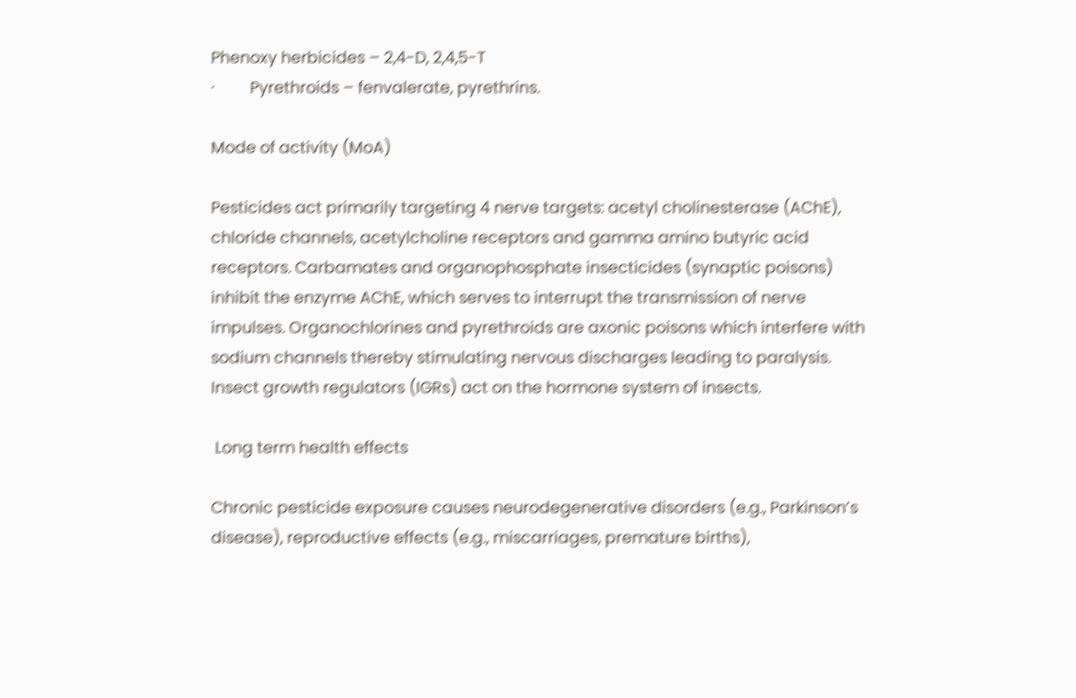Phenoxy herbicides – 2,4-D, 2,4,5-T
·         Pyrethroids – fenvalerate, pyrethrins.

Mode of activity (MoA)

Pesticides act primarily targeting 4 nerve targets: acetyl cholinesterase (AChE), chloride channels, acetylcholine receptors and gamma amino butyric acid receptors. Carbamates and organophosphate insecticides (synaptic poisons) inhibit the enzyme AChE, which serves to interrupt the transmission of nerve impulses. Organochlorines and pyrethroids are axonic poisons which interfere with sodium channels thereby stimulating nervous discharges leading to paralysis. Insect growth regulators (IGRs) act on the hormone system of insects.

 Long term health effects

Chronic pesticide exposure causes neurodegenerative disorders (e.g., Parkinson’s disease), reproductive effects (e.g., miscarriages, premature births),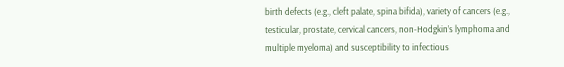birth defects (e.g., cleft palate, spina bifida), variety of cancers (e.g., testicular, prostate, cervical cancers, non-Hodgkin’s lymphoma and multiple myeloma) and susceptibility to infectious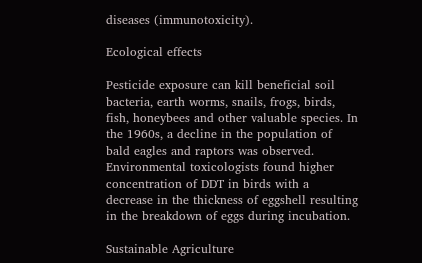diseases (immunotoxicity).

Ecological effects

Pesticide exposure can kill beneficial soil bacteria, earth worms, snails, frogs, birds, fish, honeybees and other valuable species. In the 1960s, a decline in the population of bald eagles and raptors was observed. Environmental toxicologists found higher concentration of DDT in birds with a decrease in the thickness of eggshell resulting in the breakdown of eggs during incubation.

Sustainable Agriculture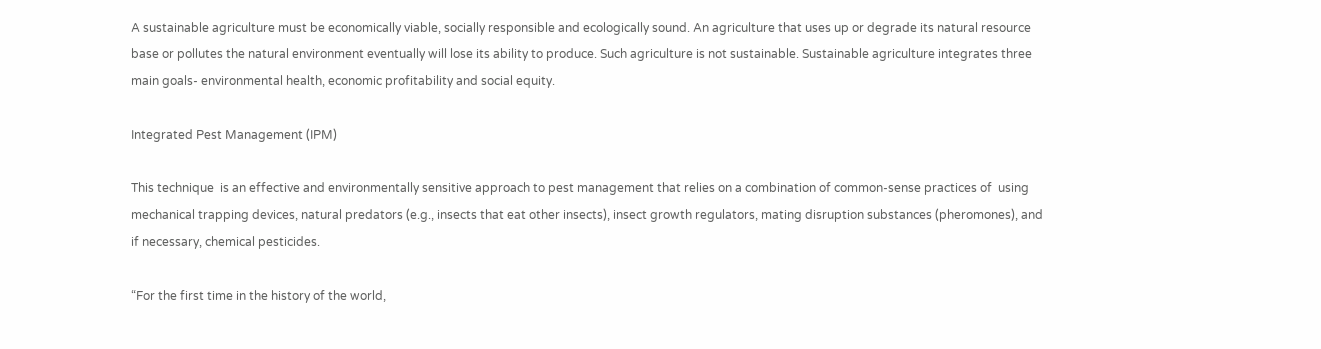A sustainable agriculture must be economically viable, socially responsible and ecologically sound. An agriculture that uses up or degrade its natural resource base or pollutes the natural environment eventually will lose its ability to produce. Such agriculture is not sustainable. Sustainable agriculture integrates three main goals- environmental health, economic profitability and social equity.

Integrated Pest Management (IPM)

This technique  is an effective and environmentally sensitive approach to pest management that relies on a combination of common-sense practices of  using mechanical trapping devices, natural predators (e.g., insects that eat other insects), insect growth regulators, mating disruption substances (pheromones), and if necessary, chemical pesticides.

“For the first time in the history of the world,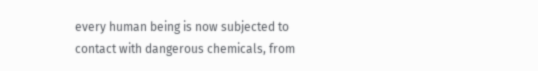every human being is now subjected to contact with dangerous chemicals, from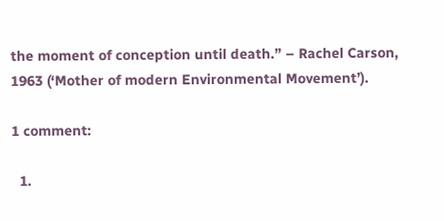the moment of conception until death.” – Rachel Carson, 1963 (‘Mother of modern Environmental Movement’).

1 comment:

  1.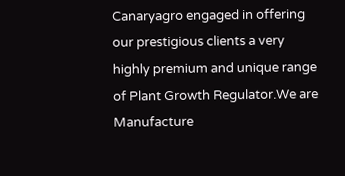Canaryagro engaged in offering our prestigious clients a very highly premium and unique range of Plant Growth Regulator.We are Manufacture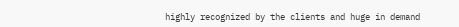highly recognized by the clients and huge in demand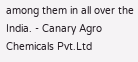among them in all over the India. - Canary Agro Chemicals Pvt.Ltd